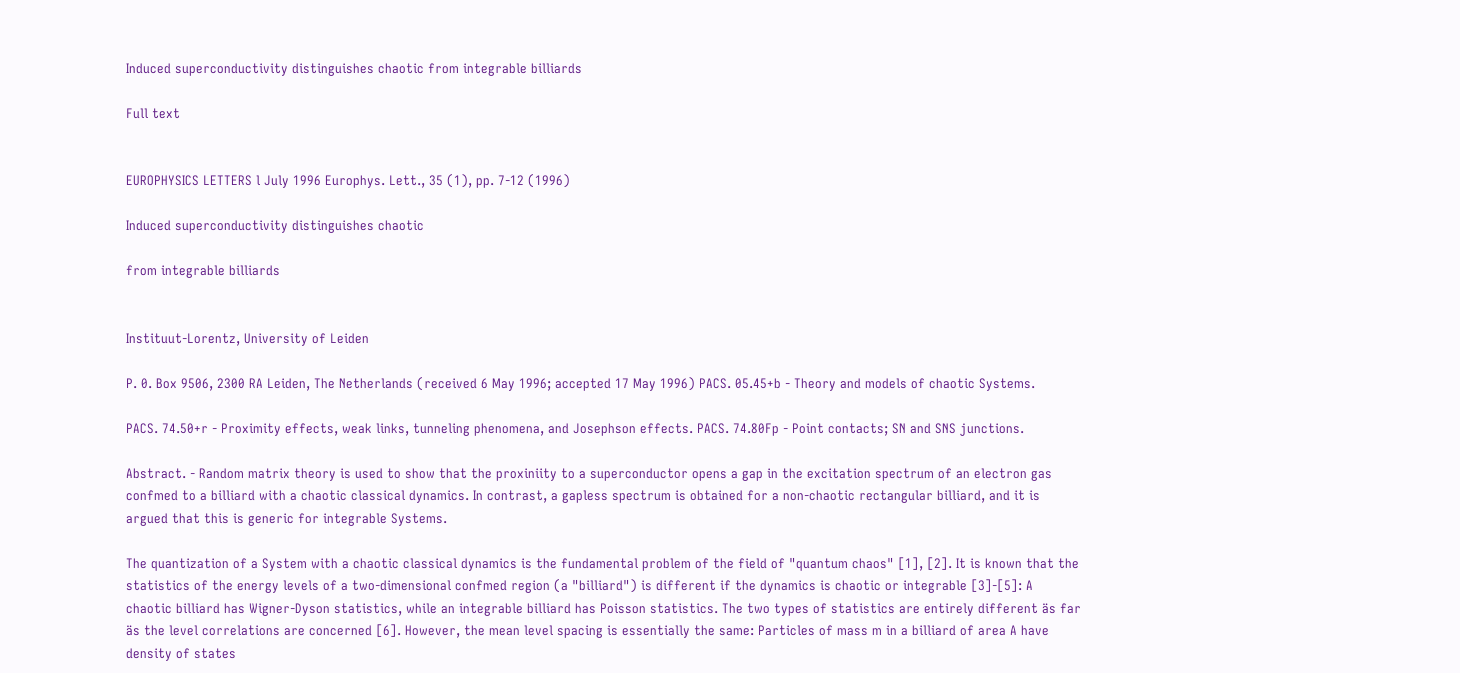Induced superconductivity distinguishes chaotic from integrable billiards

Full text


EUROPHYSICS LETTERS l July 1996 Europhys. Lett., 35 (1), pp. 7-12 (1996)

Induced superconductivity distinguishes chaotic

from integrable billiards


Instituut-Lorentz, University of Leiden

P. 0. Box 9506, 2300 RA Leiden, The Netherlands (received 6 May 1996; accepted 17 May 1996) PACS. 05.45+b - Theory and models of chaotic Systems.

PACS. 74.50+r - Proximity effects, weak links, tunneling phenomena, and Josephson effects. PACS. 74.80Fp - Point contacts; SN and SNS junctions.

Abstract. - Random matrix theory is used to show that the proxiniity to a superconductor opens a gap in the excitation spectrum of an electron gas confmed to a billiard with a chaotic classical dynamics. In contrast, a gapless spectrum is obtained for a non-chaotic rectangular billiard, and it is argued that this is generic for integrable Systems.

The quantization of a System with a chaotic classical dynamics is the fundamental problem of the field of "quantum chaos" [1], [2]. It is known that the statistics of the energy levels of a two-dimensional confmed region (a "billiard") is different if the dynamics is chaotic or integrable [3]-[5]: A chaotic billiard has Wigner-Dyson statistics, while an integrable billiard has Poisson statistics. The two types of statistics are entirely different äs far äs the level correlations are concerned [6]. However, the mean level spacing is essentially the same: Particles of mass m in a billiard of area A have density of states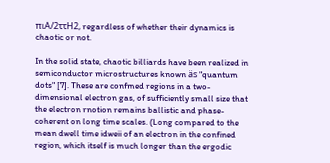πιΑ/2ττΗ2, regardless of whether their dynamics is chaotic or not.

In the solid state, chaotic billiards have been realized in semiconductor microstructures known äs "quantum dots" [7]. These are confmed regions in a two-dimensional electron gas, of sufficiently small size that the electron rnotion remains ballistic and phase-coherent on long time scales. (Long compared to the mean dwell time idweii of an electron in the confined region, which itself is much longer than the ergodic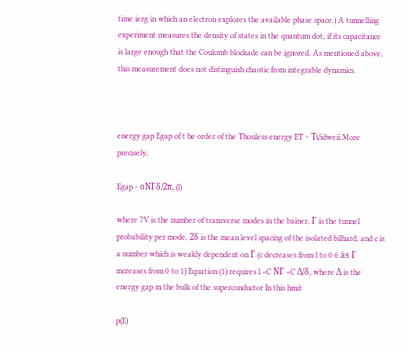time ierg in which an electron explores the available phase space.) A tunnelling experiment measures the density of states in the quantum dot, if its capacitance is large enough that the Coulomb blockade can be ignored. As mentioned above, this measurement does not distinguish chaotic from integrable dynamics.



energy gap Egap of t he order of the Thouless energy ET ~ Τι/idweii More precisely,

Egap - οΝΓδ/2π, (l)

where 7V is the number of transverse modes in the bainer, Γ is the tunnel probability per mode, 2δ is the mean level spacing of the isolated bilhard, and c is a number which is weakly dependent on Γ (c decreases from l to 0 6 äs Γ mcreases from 0 to 1) Equation (1) requires l <C ΝΓ <C Δ/δ, where Δ is the energy gap m the bulk of the superconductor In this hmit

p(E)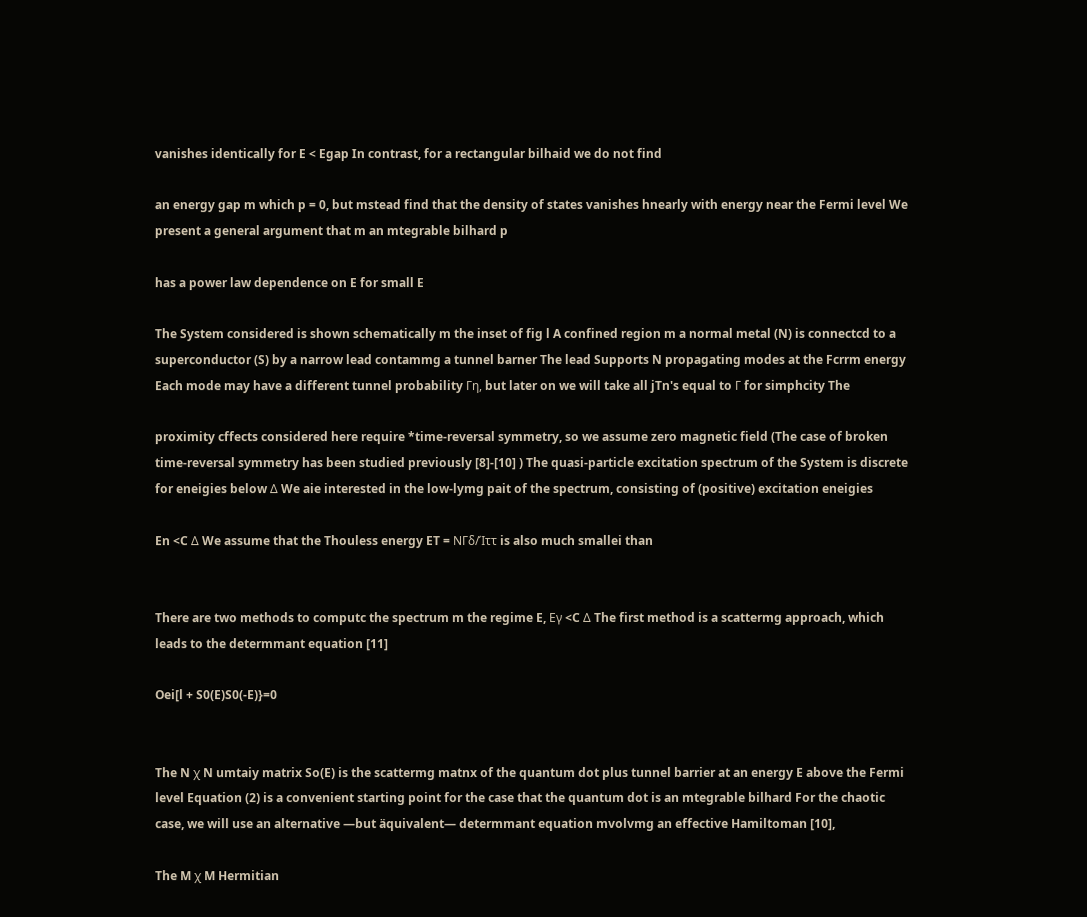vanishes identically for E < Egap In contrast, for a rectangular bilhaid we do not find

an energy gap m which p = 0, but mstead find that the density of states vanishes hnearly with energy near the Fermi level We present a general argument that m an mtegrable bilhard p

has a power law dependence on E for small E

The System considered is shown schematically m the inset of fig l A confined region m a normal metal (N) is connectcd to a superconductor (S) by a narrow lead contammg a tunnel barner The lead Supports N propagating modes at the Fcrrm energy Each mode may have a different tunnel probability Γη, but later on we will take all jTn's equal to Γ for simphcity The

proximity cffects considered here require *time-reversal symmetry, so we assume zero magnetic field (The case of broken time-reversal symmetry has been studied previously [8]-[10] ) The quasi-particle excitation spectrum of the System is discrete for eneigies below Δ We aie interested in the low-lymg pait of the spectrum, consisting of (positive) excitation eneigies

En <C Δ We assume that the Thouless energy ET = ΝΓδ/Ίττ is also much smallei than


There are two methods to computc the spectrum m the regime E, Εγ <C Δ The first method is a scattermg approach, which leads to the determmant equation [11]

Oei[l + S0(E)S0(-E)}=0


The N χ N umtaiy matrix So(E) is the scattermg matnx of the quantum dot plus tunnel barrier at an energy E above the Fermi level Equation (2) is a convenient starting point for the case that the quantum dot is an mtegrable bilhard For the chaotic case, we will use an alternative —but äquivalent— determmant equation mvolvmg an effective Hamiltoman [10],

The M χ M Hermitian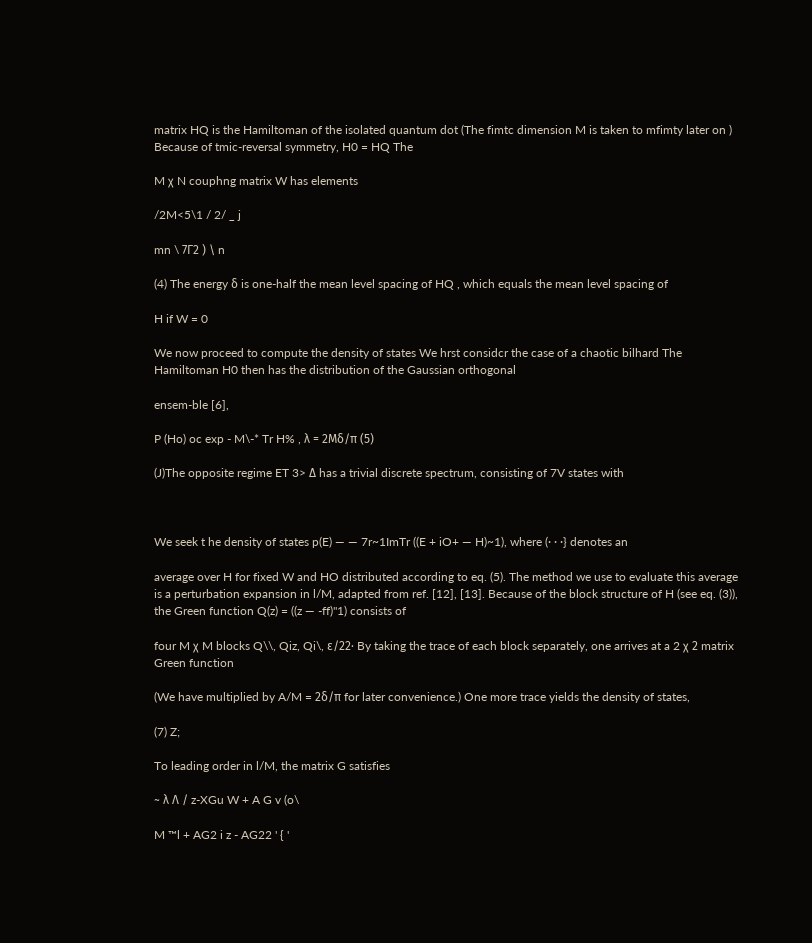matrix HQ is the Hamiltoman of the isolated quantum dot (The fimtc dimension M is taken to mfimty later on ) Because of tmic-reversal symmetry, H0 = HQ The

M χ N couphng matrix W has elements

/2M<5\1 / 2/ _ j

mn \ 7Γ2 ) \ n

(4) The energy δ is one-half the mean level spacing of HQ , which equals the mean level spacing of

H if W = 0

We now proceed to compute the density of states We hrst considcr the case of a chaotic bilhard The Hamiltoman H0 then has the distribution of the Gaussian orthogonal

ensem-ble [6],

P (Ho) oc exp - M\-* Tr H% , λ = 2Μδ/π (5)

(J)The opposite regime ET 3> Δ has a trivial discrete spectrum, consisting of 7V states with



We seek t he density of states p(E) — — 7r~1ImTr ((E + iO+ — H)~1), where (· · ·} denotes an

average over H for fixed W and HO distributed according to eq. (5). The method we use to evaluate this average is a perturbation expansion in l/M, adapted from ref. [12], [13]. Because of the block structure of H (see eq. (3)), the Green function Q(z) = ((z — -ff)"1) consists of

four M χ M blocks Q\\, Qiz, Qi\, ε/22· By taking the trace of each block separately, one arrives at a 2 χ 2 matrix Green function

(We have multiplied by A/M = 2δ/π for later convenience.) One more trace yields the density of states,

(7) Z;

To leading order in l/M, the matrix G satisfies

~ λ Λ / z-XGu W + A G v (o\

M ™l + AG2 i z - AG22 ' { '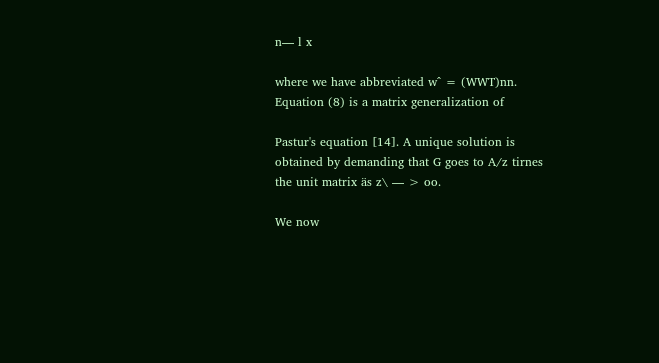n— l x

where we have abbreviated w^ = (WWT)nn. Equation (8) is a matrix generalization of

Pastur's equation [14]. A unique solution is obtained by demanding that G goes to A/z tirnes the unit matrix äs z\ — > oo.

We now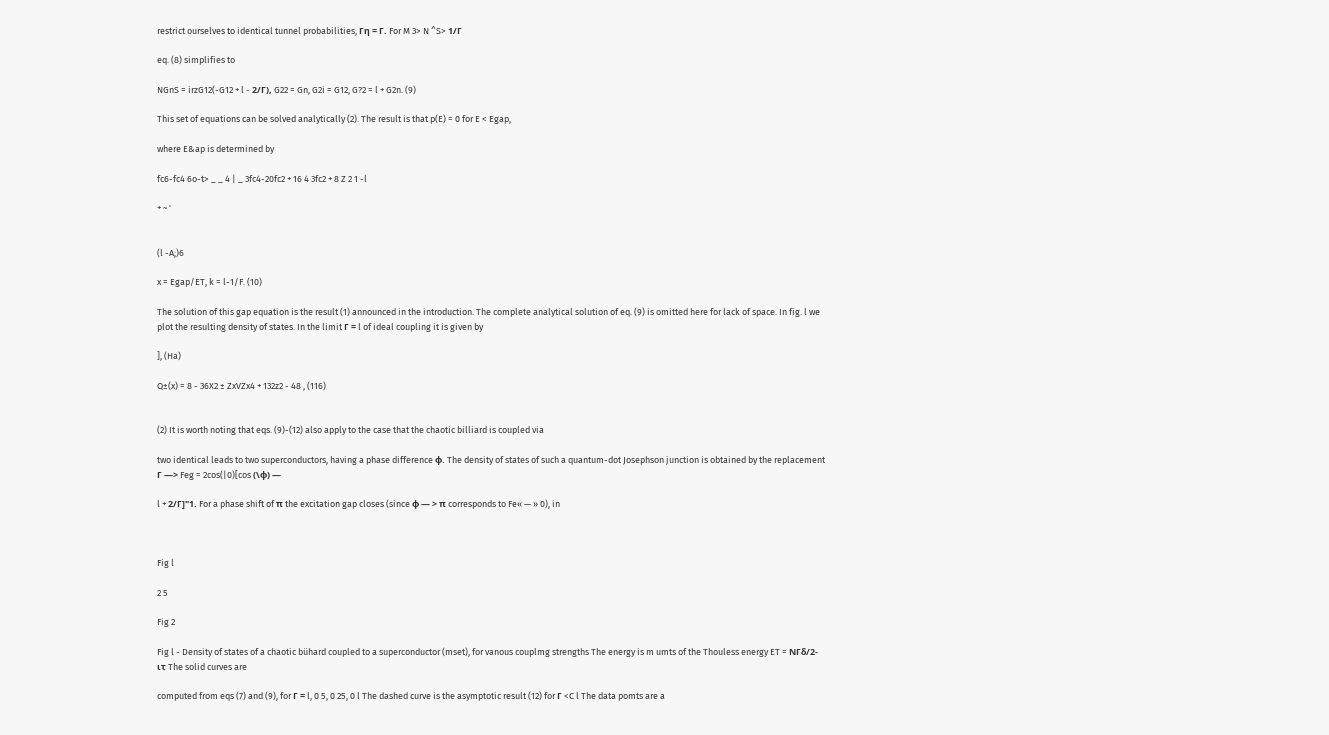restrict ourselves to identical tunnel probabilities, Γη = Γ. For M 3> N ^S> 1/Γ

eq. (8) simplifies to

NGnS = irzG12(-G12 + l - 2/Γ), G22 = Gn, G2i = G12, G?2 = l + G2n. (9)

This set of equations can be solved analytically (2). The result is that p(E) = 0 for E < Egap,

where E&ap is determined by

fc6-fc4 6o-t> _ _ 4 | _ 3fc4-20fc2 + 16 4 3fc2 + 8 Z 2 1 -l

+ ~ '


(l -A;)6

x = Egap/ET, k = l-1/F. (10)

The solution of this gap equation is the result (1) announced in the introduction. The complete analytical solution of eq. (9) is omitted here for lack of space. In fig. l we plot the resulting density of states. In the limit Γ = l of ideal coupling it is given by

], (Ha)

Q±(x) = 8 - 36X2 ± ZxVZx4 + 132z2 - 48 , (116)


(2) It is worth noting that eqs. (9)-(12) also apply to the case that the chaotic billiard is coupled via

two identical leads to two superconductors, having a phase difference φ. The density of states of such a quantum-dot Josephson junction is obtained by the replacement Γ —> Feg = 2cos(|0)[cos (\φ) —

l + 2/Γ]"1. For a phase shift of π the excitation gap closes (since φ — > π corresponds to Fe« — » 0), in



Fig l

2 5

Fig 2

Fig l - Density of states of a chaotic bühard coupled to a superconductor (mset), for vanous couplmg strengths The energy is m umts of the Thouless energy ET = ΝΓδ/2-ιτ The solid curves are

computed from eqs (7) and (9), for Γ = l, 0 5, 0 25, 0 l The dashed curve is the asymptotic result (12) for Γ <C l The data pomts are a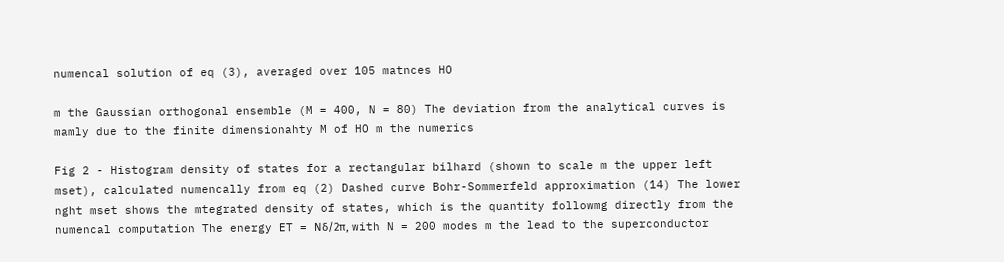numencal solution of eq (3), averaged over 105 matnces HO

m the Gaussian orthogonal ensemble (M = 400, N = 80) The deviation from the analytical curves is mamly due to the finite dimensionahty M of HO m the numerics

Fig 2 - Histogram density of states for a rectangular bilhard (shown to scale m the upper left mset), calculated numencally from eq (2) Dashed curve Bohr-Sommerfeld approximation (14) The lower nght mset shows the mtegrated density of states, which is the quantity followmg directly from the numencal computation The energy ET = Νδ/2π, with N = 200 modes m the lead to the superconductor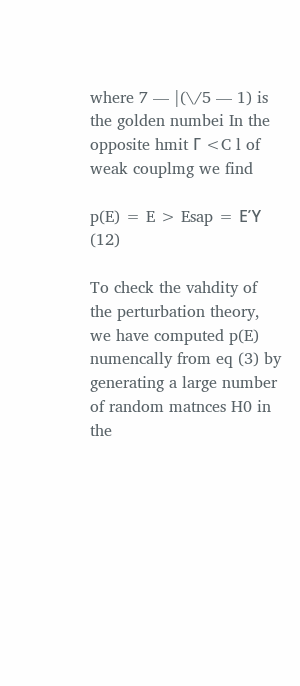where 7 — |(\/5 — 1) is the golden numbei In the opposite hmit Γ <C l of weak couplmg we find

p(E) = E > Esap = ΕΎ (12)

To check the vahdity of the perturbation theory, we have computed p(E) numencally from eq (3) by generating a large number of random matnces H0 in the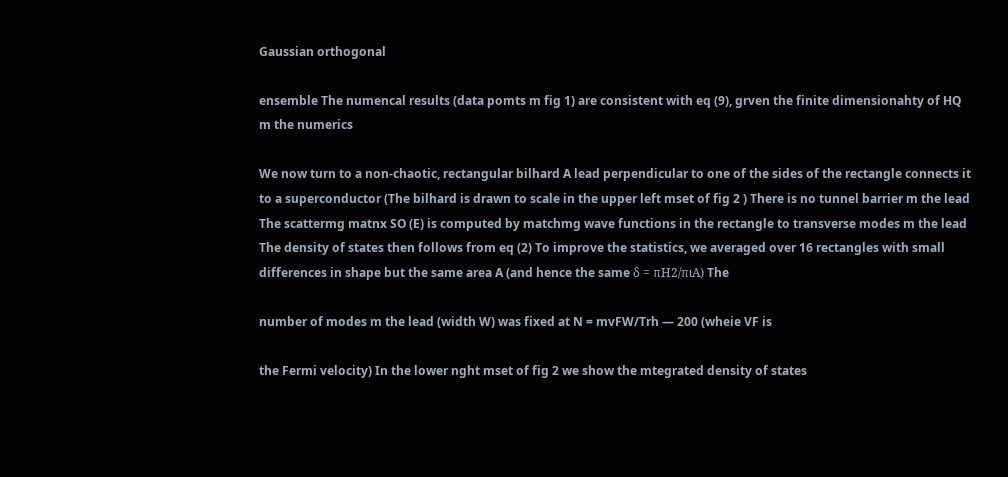Gaussian orthogonal

ensemble The numencal results (data pomts m fig 1) are consistent with eq (9), grven the finite dimensionahty of HQ m the numerics

We now turn to a non-chaotic, rectangular bilhard A lead perpendicular to one of the sides of the rectangle connects it to a superconductor (The bilhard is drawn to scale in the upper left mset of fig 2 ) There is no tunnel barrier m the lead The scattermg matnx SO (E) is computed by matchmg wave functions in the rectangle to transverse modes m the lead The density of states then follows from eq (2) To improve the statistics, we averaged over 16 rectangles with small differences in shape but the same area A (and hence the same δ = πΗ2/πιΑ) The

number of modes m the lead (width W) was fixed at N = mvFW/Trh — 200 (wheie VF is

the Fermi velocity) In the lower nght mset of fig 2 we show the mtegrated density of states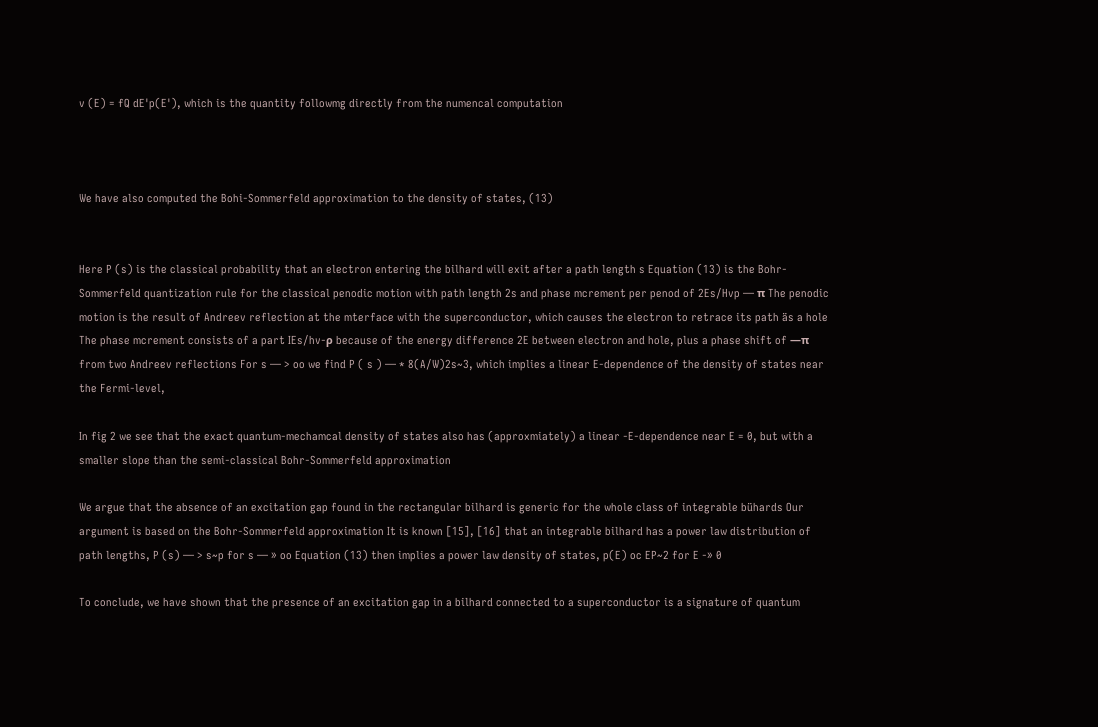v (E) = fQ dE'p(E'), which is the quantity followmg directly from the numencal computation



We have also computed the Bohi-Sommerfeld approximation to the density of states, (13)


Here P (s) is the classical probability that an electron entering the bilhard will exit after a path length s Equation (13) is the Bohr-Sommerfeld quantization rule for the classical penodic motion with path length 2s and phase mcrement per penod of 2Es/Hvp — π The penodic motion is the result of Andreev reflection at the mterface with the superconductor, which causes the electron to retrace its path äs a hole The phase mcrement consists of a part IEs/hv-ρ because of the energy difference 2E between electron and hole, plus a phase shift of —π from two Andreev reflections For s — > oo we find P ( s ) — * 8(A/W)2s~3, which implies a linear E-dependence of the density of states near the Fermi-level,

In fig 2 we see that the exact quantum-mechamcal density of states also has (approxmiately) a linear -E-dependence near E = 0, but with a smaller slope than the semi-classical Bohr-Sommerfeld approximation

We argue that the absence of an excitation gap found in the rectangular bilhard is generic for the whole class of integrable bühards Our argument is based on the Bohr-Sommerfeld approximation It is known [15], [16] that an integrable bilhard has a power law distribution of path lengths, P (s) — > s~p for s — » oo Equation (13) then implies a power law density of states, p(E) oc EP~2 for E -» 0

To conclude, we have shown that the presence of an excitation gap in a bilhard connected to a superconductor is a signature of quantum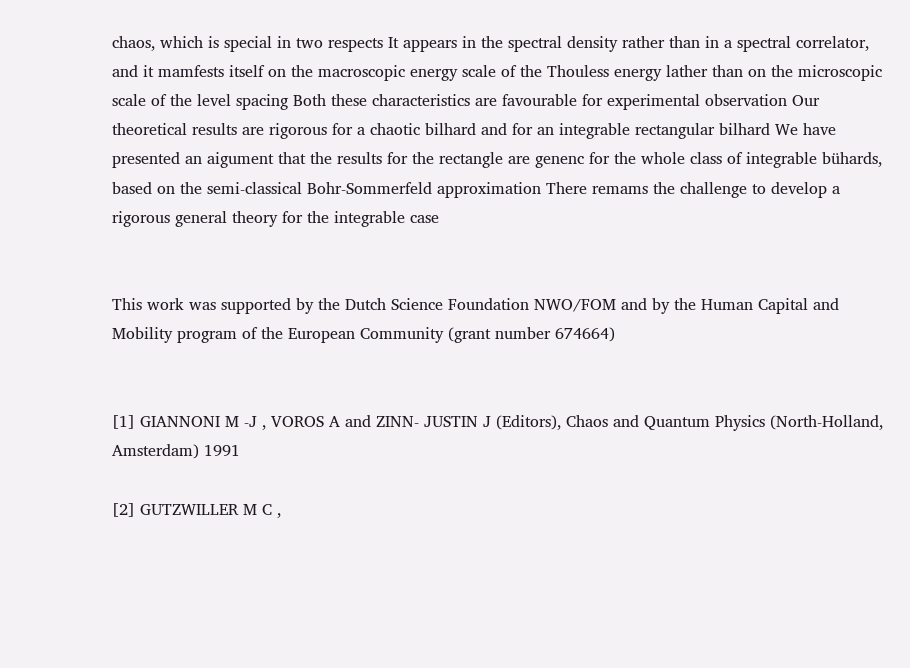chaos, which is special in two respects It appears in the spectral density rather than in a spectral correlator, and it mamfests itself on the macroscopic energy scale of the Thouless energy lather than on the microscopic scale of the level spacing Both these characteristics are favourable for experimental observation Our theoretical results are rigorous for a chaotic bilhard and for an integrable rectangular bilhard We have presented an aigument that the results for the rectangle are genenc for the whole class of integrable bühards, based on the semi-classical Bohr-Sommerfeld approximation There remams the challenge to develop a rigorous general theory for the integrable case


This work was supported by the Dutch Science Foundation NWO/FOM and by the Human Capital and Mobility program of the European Community (grant number 674664)


[1] GIANNONI M -J , VOROS A and ZINN- JUSTIN J (Editors), Chaos and Quantum Physics (North-Holland, Amsterdam) 1991

[2] GUTZWILLER M C ,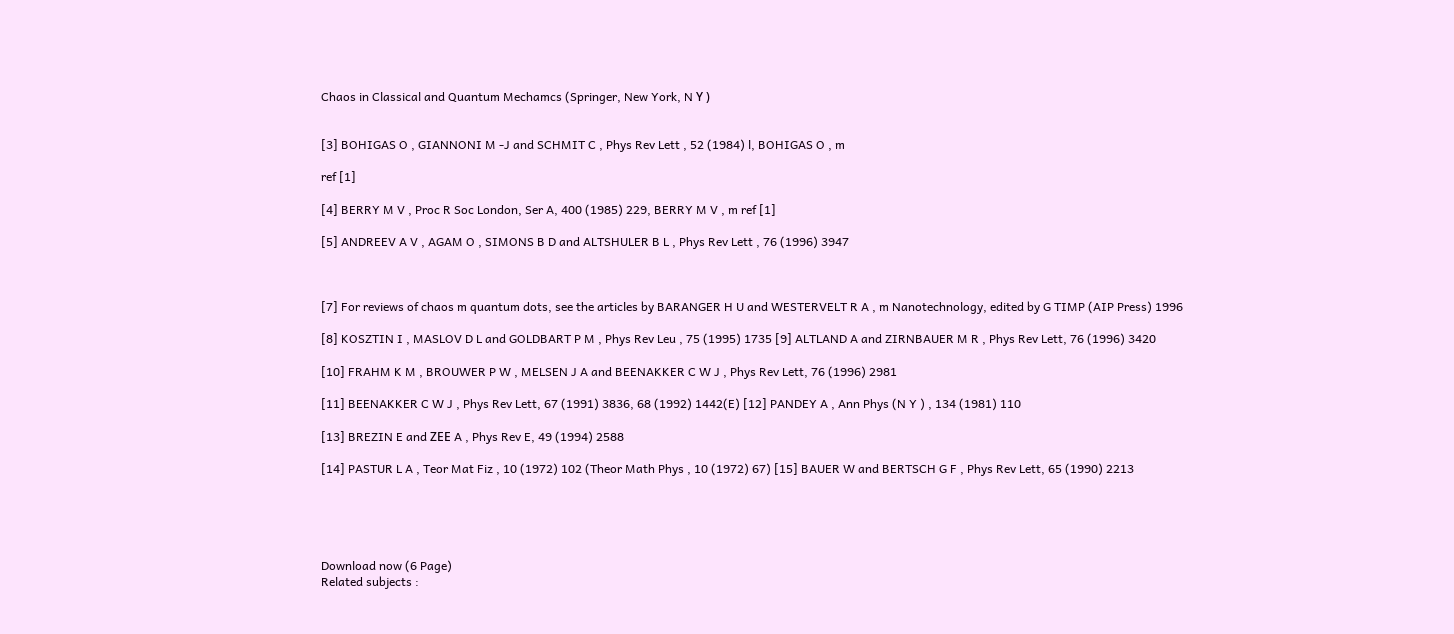Chaos in Classical and Quantum Mechamcs (Springer, New York, N Υ )


[3] BOHIGAS O , GIANNONI M -J and SCHMIT C , Phys Rev Lett , 52 (1984) l, BOHIGAS O , m

ref [1]

[4] BERRY M V , Proc R Soc London, Ser A, 400 (1985) 229, BERRY M V , m ref [1]

[5] ANDREEV A V , AGAM O , SIMONS B D and ALTSHULER B L , Phys Rev Lett , 76 (1996) 3947



[7] For reviews of chaos m quantum dots, see the articles by BARANGER H U and WESTERVELT R A , m Nanotechnology, edited by G TIMP (AIP Press) 1996

[8] KOSZTIN I , MASLOV D L and GOLDBART P M , Phys Rev Leu , 75 (1995) 1735 [9] ALTLAND A and ZIRNBAUER M R , Phys Rev Lett, 76 (1996) 3420

[10] FRAHM K M , BROUWER P W , MELSEN J A and BEENAKKER C W J , Phys Rev Lett, 76 (1996) 2981

[11] BEENAKKER C W J , Phys Rev Lett, 67 (1991) 3836, 68 (1992) 1442(E) [12] PANDEY A , Ann Phys (N Y ) , 134 (1981) 110

[13] BREZIN E and ΖΕΕ A , Phys Rev E, 49 (1994) 2588

[14] PASTUR L A , Teor Mat Fiz , 10 (1972) 102 (Theor Math Phys , 10 (1972) 67) [15] BAUER W and BERTSCH G F , Phys Rev Lett, 65 (1990) 2213





Download now (6 Page)
Related subjects :